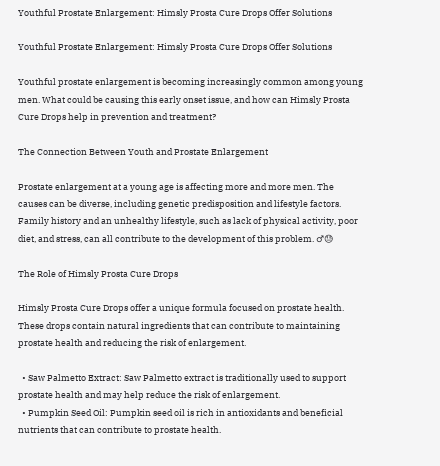Youthful Prostate Enlargement: Himsly Prosta Cure Drops Offer Solutions

Youthful Prostate Enlargement: Himsly Prosta Cure Drops Offer Solutions

Youthful prostate enlargement is becoming increasingly common among young men. What could be causing this early onset issue, and how can Himsly Prosta Cure Drops help in prevention and treatment?

The Connection Between Youth and Prostate Enlargement

Prostate enlargement at a young age is affecting more and more men. The causes can be diverse, including genetic predisposition and lifestyle factors. Family history and an unhealthy lifestyle, such as lack of physical activity, poor diet, and stress, can all contribute to the development of this problem. ♂😓

The Role of Himsly Prosta Cure Drops

Himsly Prosta Cure Drops offer a unique formula focused on prostate health. These drops contain natural ingredients that can contribute to maintaining prostate health and reducing the risk of enlargement.

  • Saw Palmetto Extract: Saw Palmetto extract is traditionally used to support prostate health and may help reduce the risk of enlargement.
  • Pumpkin Seed Oil: Pumpkin seed oil is rich in antioxidants and beneficial nutrients that can contribute to prostate health.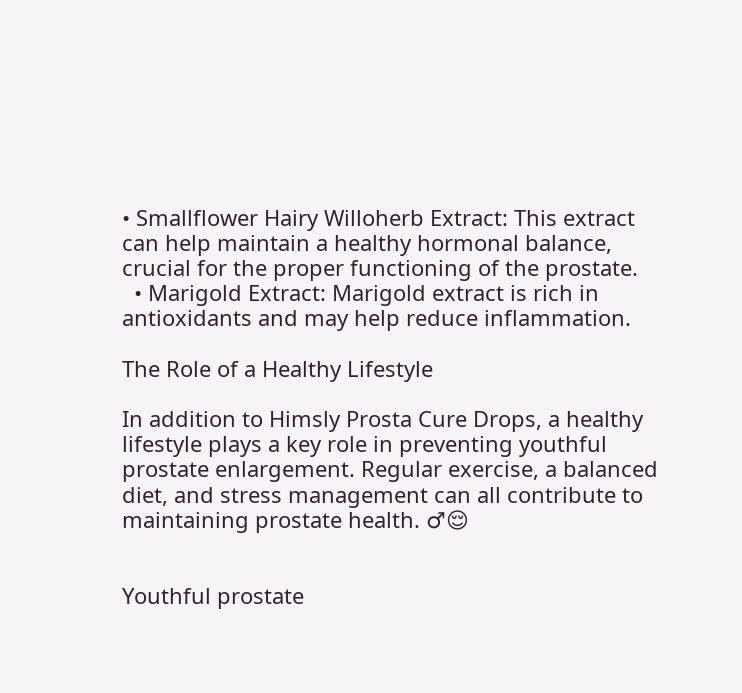• Smallflower Hairy Willoherb Extract: This extract can help maintain a healthy hormonal balance, crucial for the proper functioning of the prostate.
  • Marigold Extract: Marigold extract is rich in antioxidants and may help reduce inflammation.

The Role of a Healthy Lifestyle

In addition to Himsly Prosta Cure Drops, a healthy lifestyle plays a key role in preventing youthful prostate enlargement. Regular exercise, a balanced diet, and stress management can all contribute to maintaining prostate health. ♂😌


Youthful prostate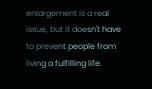enlargement is a real issue, but it doesn't have to prevent people from living a fulfilling life.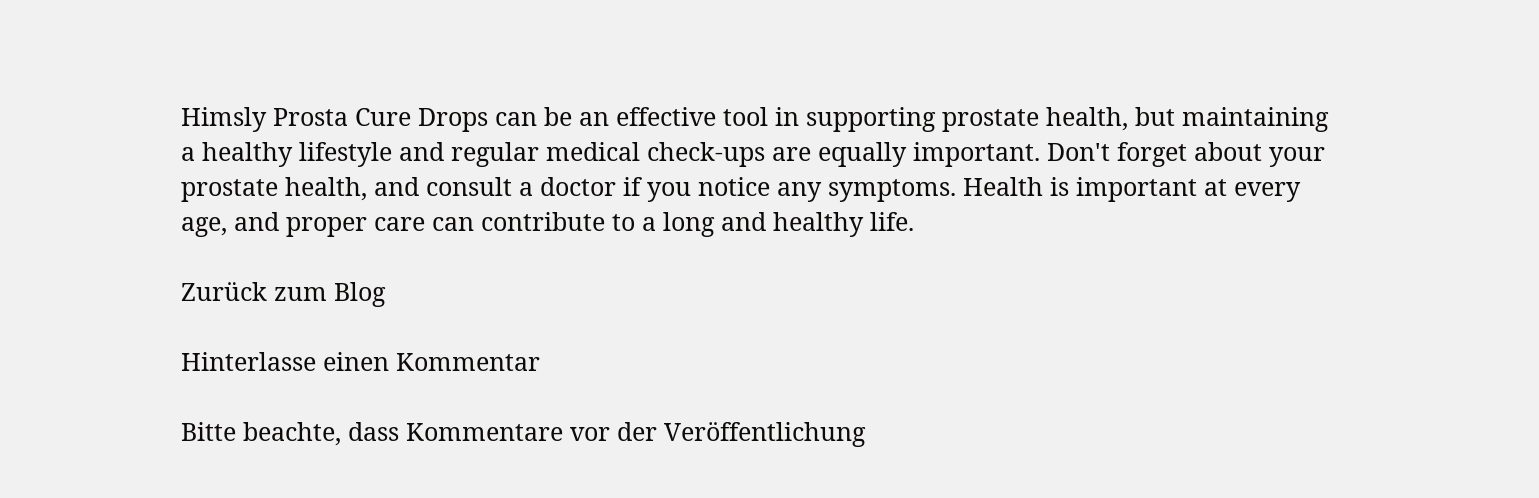Himsly Prosta Cure Drops can be an effective tool in supporting prostate health, but maintaining a healthy lifestyle and regular medical check-ups are equally important. Don't forget about your prostate health, and consult a doctor if you notice any symptoms. Health is important at every age, and proper care can contribute to a long and healthy life.

Zurück zum Blog

Hinterlasse einen Kommentar

Bitte beachte, dass Kommentare vor der Veröffentlichung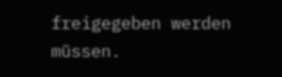freigegeben werden müssen.